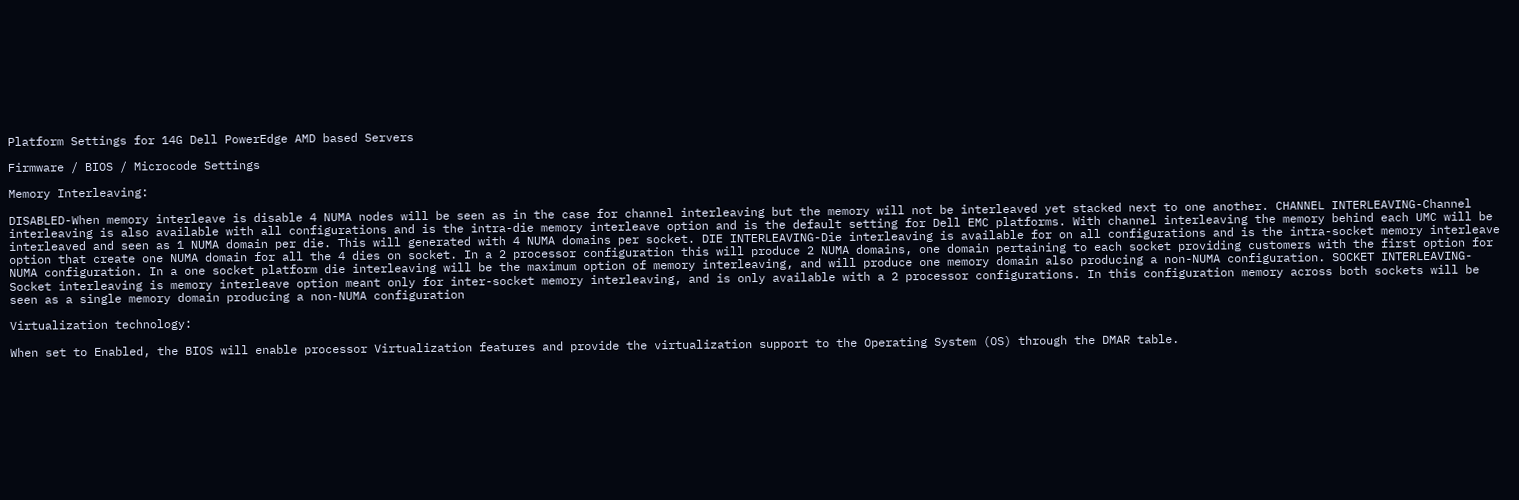Platform Settings for 14G Dell PowerEdge AMD based Servers

Firmware / BIOS / Microcode Settings

Memory Interleaving:

DISABLED-When memory interleave is disable 4 NUMA nodes will be seen as in the case for channel interleaving but the memory will not be interleaved yet stacked next to one another. CHANNEL INTERLEAVING-Channel interleaving is also available with all configurations and is the intra-die memory interleave option and is the default setting for Dell EMC platforms. With channel interleaving the memory behind each UMC will be interleaved and seen as 1 NUMA domain per die. This will generated with 4 NUMA domains per socket. DIE INTERLEAVING-Die interleaving is available for on all configurations and is the intra-socket memory interleave option that create one NUMA domain for all the 4 dies on socket. In a 2 processor configuration this will produce 2 NUMA domains, one domain pertaining to each socket providing customers with the first option for NUMA configuration. In a one socket platform die interleaving will be the maximum option of memory interleaving, and will produce one memory domain also producing a non-NUMA configuration. SOCKET INTERLEAVING-Socket interleaving is memory interleave option meant only for inter-socket memory interleaving, and is only available with a 2 processor configurations. In this configuration memory across both sockets will be seen as a single memory domain producing a non-NUMA configuration

Virtualization technology:

When set to Enabled, the BIOS will enable processor Virtualization features and provide the virtualization support to the Operating System (OS) through the DMAR table.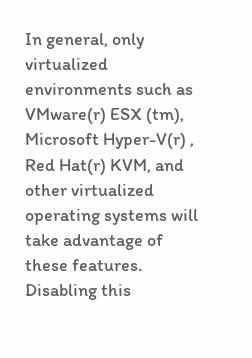In general, only virtualized environments such as VMware(r) ESX (tm), Microsoft Hyper-V(r) , Red Hat(r) KVM, and other virtualized operating systems will take advantage of these features. Disabling this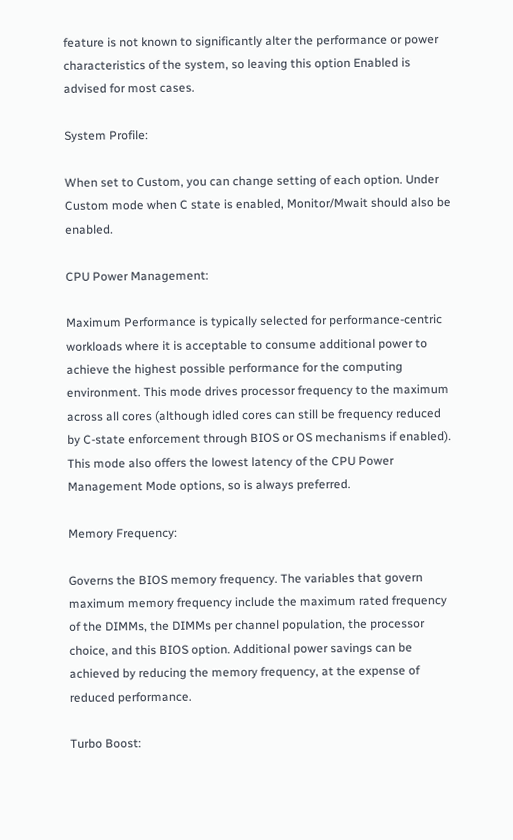feature is not known to significantly alter the performance or power characteristics of the system, so leaving this option Enabled is advised for most cases.

System Profile:

When set to Custom, you can change setting of each option. Under Custom mode when C state is enabled, Monitor/Mwait should also be enabled.

CPU Power Management:

Maximum Performance is typically selected for performance-centric workloads where it is acceptable to consume additional power to achieve the highest possible performance for the computing environment. This mode drives processor frequency to the maximum across all cores (although idled cores can still be frequency reduced by C-state enforcement through BIOS or OS mechanisms if enabled). This mode also offers the lowest latency of the CPU Power Management Mode options, so is always preferred.

Memory Frequency:

Governs the BIOS memory frequency. The variables that govern maximum memory frequency include the maximum rated frequency of the DIMMs, the DIMMs per channel population, the processor choice, and this BIOS option. Additional power savings can be achieved by reducing the memory frequency, at the expense of reduced performance.

Turbo Boost: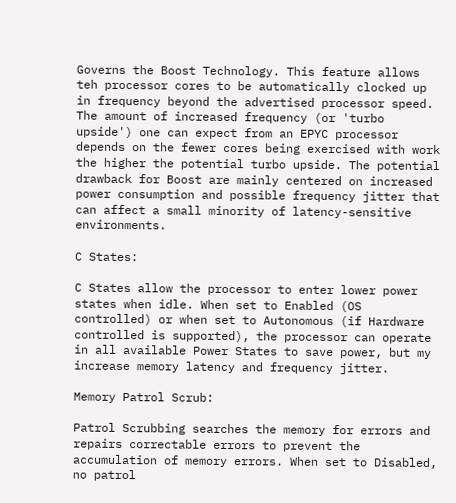Governs the Boost Technology. This feature allows teh processor cores to be automatically clocked up in frequency beyond the advertised processor speed. The amount of increased frequency (or 'turbo upside') one can expect from an EPYC processor depends on the fewer cores being exercised with work the higher the potential turbo upside. The potential drawback for Boost are mainly centered on increased power consumption and possible frequency jitter that can affect a small minority of latency-sensitive environments.

C States:

C States allow the processor to enter lower power states when idle. When set to Enabled (OS controlled) or when set to Autonomous (if Hardware controlled is supported), the processor can operate in all available Power States to save power, but my increase memory latency and frequency jitter.

Memory Patrol Scrub:

Patrol Scrubbing searches the memory for errors and repairs correctable errors to prevent the accumulation of memory errors. When set to Disabled, no patrol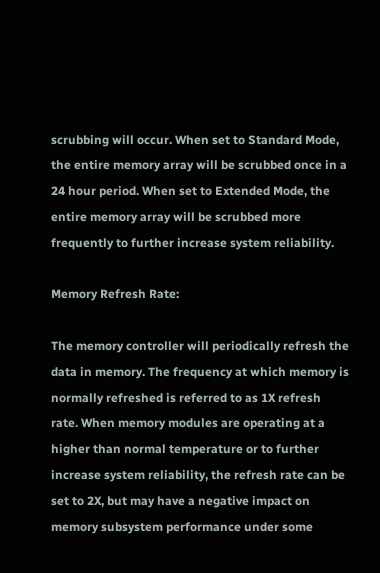scrubbing will occur. When set to Standard Mode, the entire memory array will be scrubbed once in a 24 hour period. When set to Extended Mode, the entire memory array will be scrubbed more frequently to further increase system reliability.

Memory Refresh Rate:

The memory controller will periodically refresh the data in memory. The frequency at which memory is normally refreshed is referred to as 1X refresh rate. When memory modules are operating at a higher than normal temperature or to further increase system reliability, the refresh rate can be set to 2X, but may have a negative impact on memory subsystem performance under some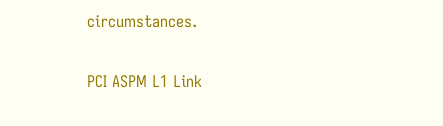circumstances.

PCI ASPM L1 Link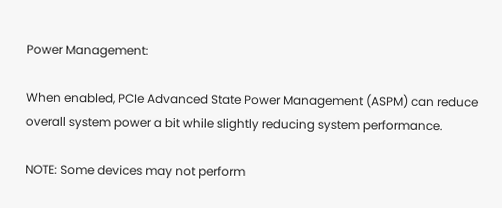Power Management:

When enabled, PCIe Advanced State Power Management (ASPM) can reduce overall system power a bit while slightly reducing system performance.

NOTE: Some devices may not perform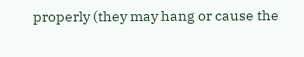properly (they may hang or cause the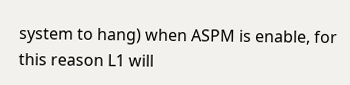system to hang) when ASPM is enable, for this reason L1 will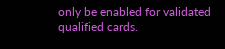only be enabled for validated qualified cards.